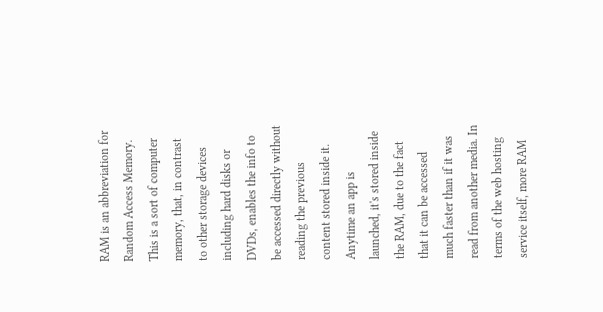RAM is an abbreviation for Random Access Memory. This is a sort of computer memory, that, in contrast to other storage devices including hard disks or DVDs, enables the info to be accessed directly without reading the previous content stored inside it. Anytime an app is launched, it's stored inside the RAM, due to the fact that it can be accessed much faster than if it was read from another media. In terms of the web hosting service itself, more RAM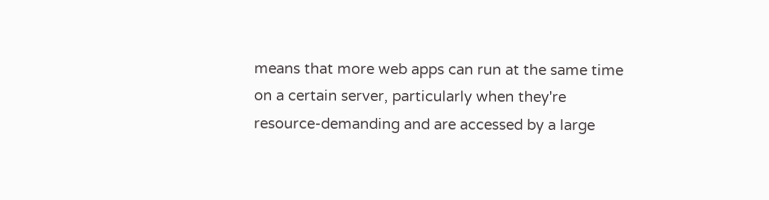means that more web apps can run at the same time on a certain server, particularly when they're resource-demanding and are accessed by a large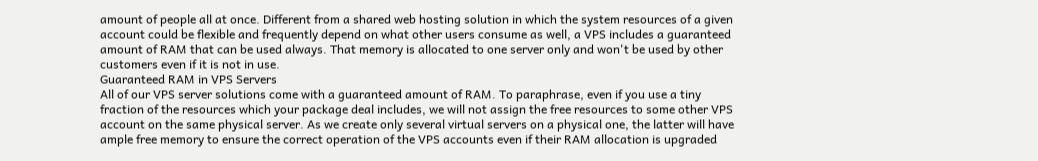amount of people all at once. Different from a shared web hosting solution in which the system resources of a given account could be flexible and frequently depend on what other users consume as well, a VPS includes a guaranteed amount of RAM that can be used always. That memory is allocated to one server only and won't be used by other customers even if it is not in use.
Guaranteed RAM in VPS Servers
All of our VPS server solutions come with a guaranteed amount of RAM. To paraphrase, even if you use a tiny fraction of the resources which your package deal includes, we will not assign the free resources to some other VPS account on the same physical server. As we create only several virtual servers on a physical one, the latter will have ample free memory to ensure the correct operation of the VPS accounts even if their RAM allocation is upgraded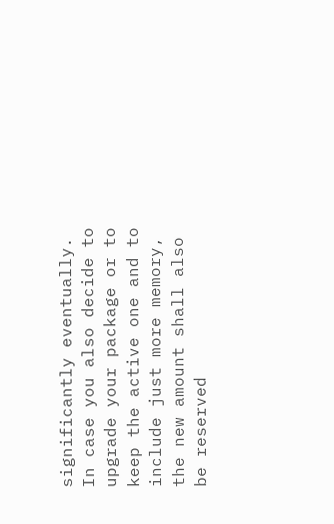significantly eventually. In case you also decide to upgrade your package or to keep the active one and to include just more memory, the new amount shall also be reserved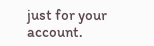just for your account.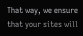That way, we ensure that your sites will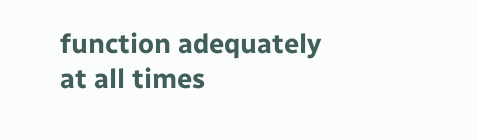function adequately at all times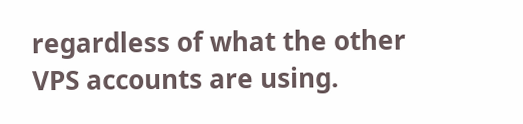regardless of what the other VPS accounts are using.